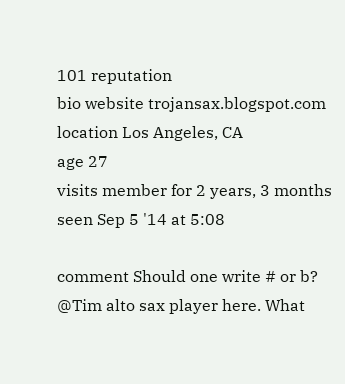101 reputation
bio website trojansax.blogspot.com
location Los Angeles, CA
age 27
visits member for 2 years, 3 months
seen Sep 5 '14 at 5:08

comment Should one write # or b?
@Tim alto sax player here. What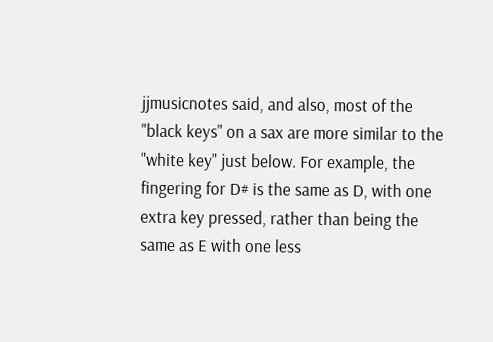jjmusicnotes said, and also, most of the "black keys" on a sax are more similar to the "white key" just below. For example, the fingering for D# is the same as D, with one extra key pressed, rather than being the same as E with one less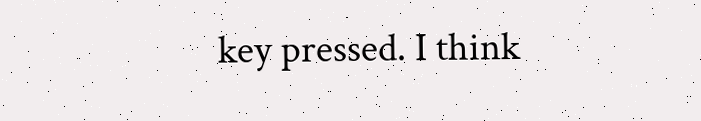key pressed. I think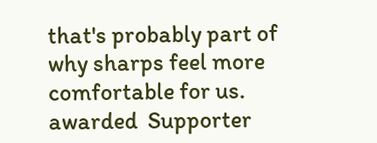that's probably part of why sharps feel more comfortable for us.
awarded  Supporter